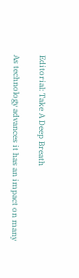Editorial: Take A Deep Breath

As technology advances it has an impact on many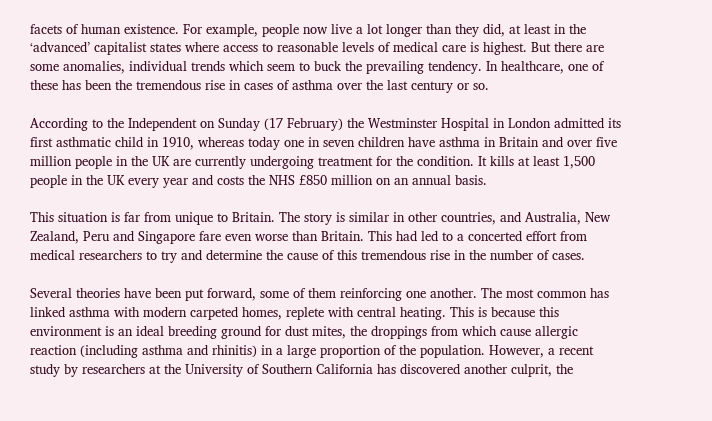facets of human existence. For example, people now live a lot longer than they did, at least in the ‘advanced’ capitalist states where access to reasonable levels of medical care is highest. But there are some anomalies, individual trends which seem to buck the prevailing tendency. In healthcare, one of these has been the tremendous rise in cases of asthma over the last century or so.

According to the Independent on Sunday (17 February) the Westminster Hospital in London admitted its first asthmatic child in 1910, whereas today one in seven children have asthma in Britain and over five million people in the UK are currently undergoing treatment for the condition. It kills at least 1,500 people in the UK every year and costs the NHS £850 million on an annual basis.

This situation is far from unique to Britain. The story is similar in other countries, and Australia, New Zealand, Peru and Singapore fare even worse than Britain. This had led to a concerted effort from medical researchers to try and determine the cause of this tremendous rise in the number of cases.

Several theories have been put forward, some of them reinforcing one another. The most common has linked asthma with modern carpeted homes, replete with central heating. This is because this environment is an ideal breeding ground for dust mites, the droppings from which cause allergic reaction (including asthma and rhinitis) in a large proportion of the population. However, a recent study by researchers at the University of Southern California has discovered another culprit, the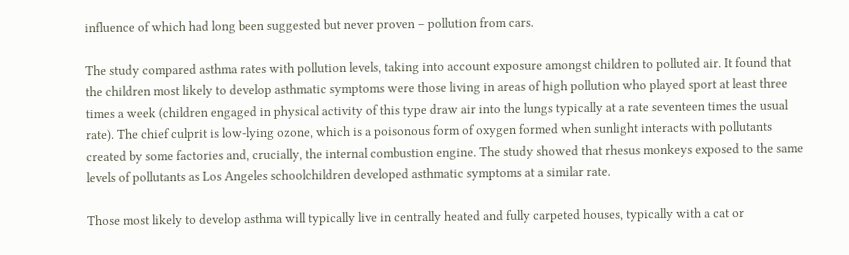influence of which had long been suggested but never proven – pollution from cars.

The study compared asthma rates with pollution levels, taking into account exposure amongst children to polluted air. It found that the children most likely to develop asthmatic symptoms were those living in areas of high pollution who played sport at least three times a week (children engaged in physical activity of this type draw air into the lungs typically at a rate seventeen times the usual rate). The chief culprit is low-lying ozone, which is a poisonous form of oxygen formed when sunlight interacts with pollutants created by some factories and, crucially, the internal combustion engine. The study showed that rhesus monkeys exposed to the same levels of pollutants as Los Angeles schoolchildren developed asthmatic symptoms at a similar rate.

Those most likely to develop asthma will typically live in centrally heated and fully carpeted houses, typically with a cat or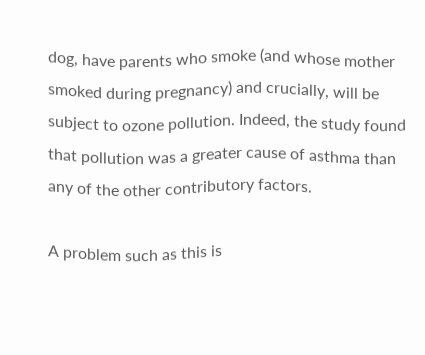dog, have parents who smoke (and whose mother smoked during pregnancy) and crucially, will be subject to ozone pollution. Indeed, the study found that pollution was a greater cause of asthma than any of the other contributory factors.

A problem such as this is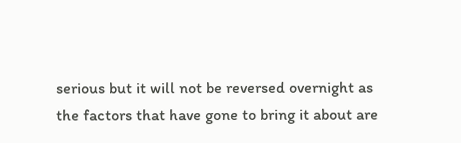serious but it will not be reversed overnight as the factors that have gone to bring it about are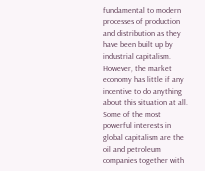fundamental to modern processes of production and distribution as they have been built up by industrial capitalism. However, the market economy has little if any incentive to do anything about this situation at all. Some of the most powerful interests in global capitalism are the oil and petroleum companies together with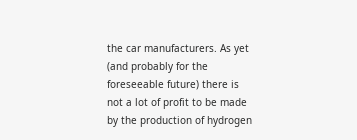the car manufacturers. As yet (and probably for the foreseeable future) there is not a lot of profit to be made by the production of hydrogen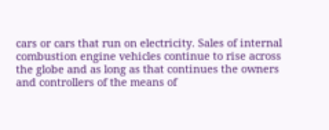cars or cars that run on electricity. Sales of internal combustion engine vehicles continue to rise across the globe and as long as that continues the owners and controllers of the means of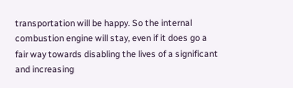transportation will be happy. So the internal combustion engine will stay, even if it does go a fair way towards disabling the lives of a significant and increasing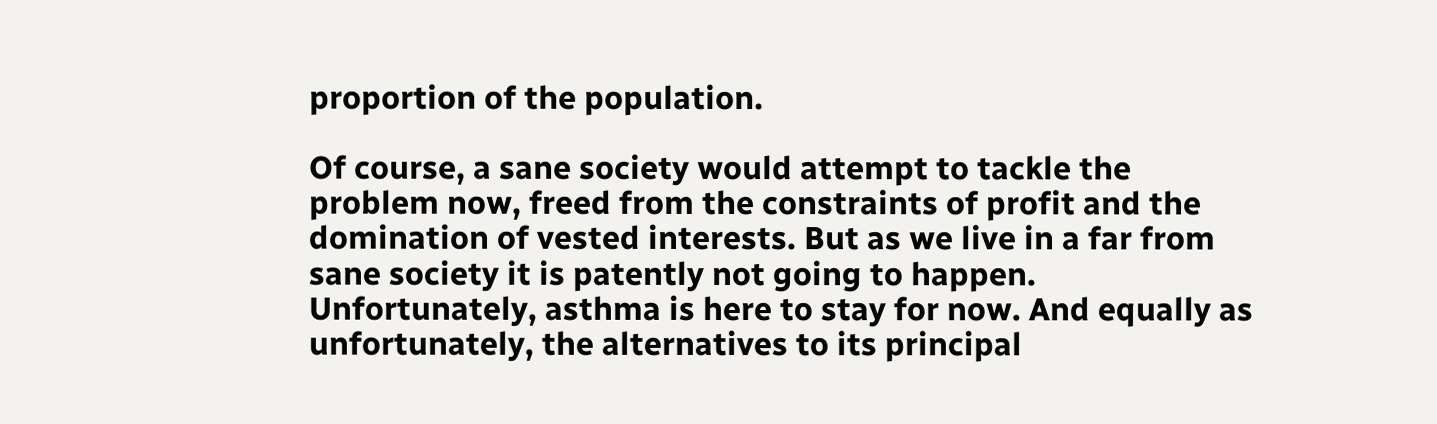proportion of the population.

Of course, a sane society would attempt to tackle the problem now, freed from the constraints of profit and the domination of vested interests. But as we live in a far from sane society it is patently not going to happen. Unfortunately, asthma is here to stay for now. And equally as unfortunately, the alternatives to its principal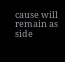cause will remain as side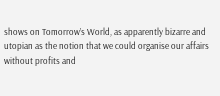shows on Tomorrow’s World, as apparently bizarre and utopian as the notion that we could organise our affairs without profits and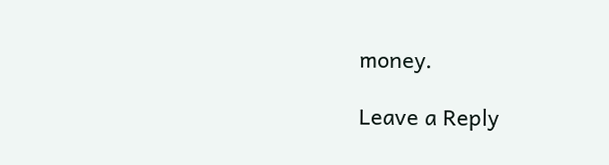money.

Leave a Reply